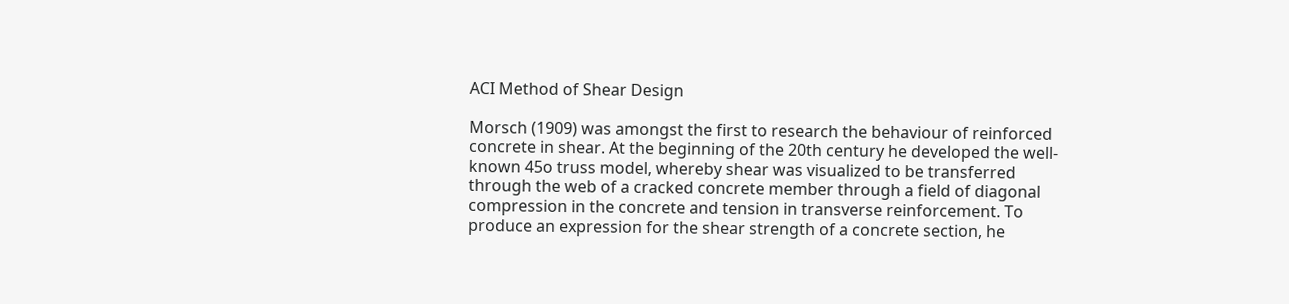ACI Method of Shear Design

Morsch (1909) was amongst the first to research the behaviour of reinforced concrete in shear. At the beginning of the 20th century he developed the well-known 45o truss model, whereby shear was visualized to be transferred through the web of a cracked concrete member through a field of diagonal compression in the concrete and tension in transverse reinforcement. To produce an expression for the shear strength of a concrete section, he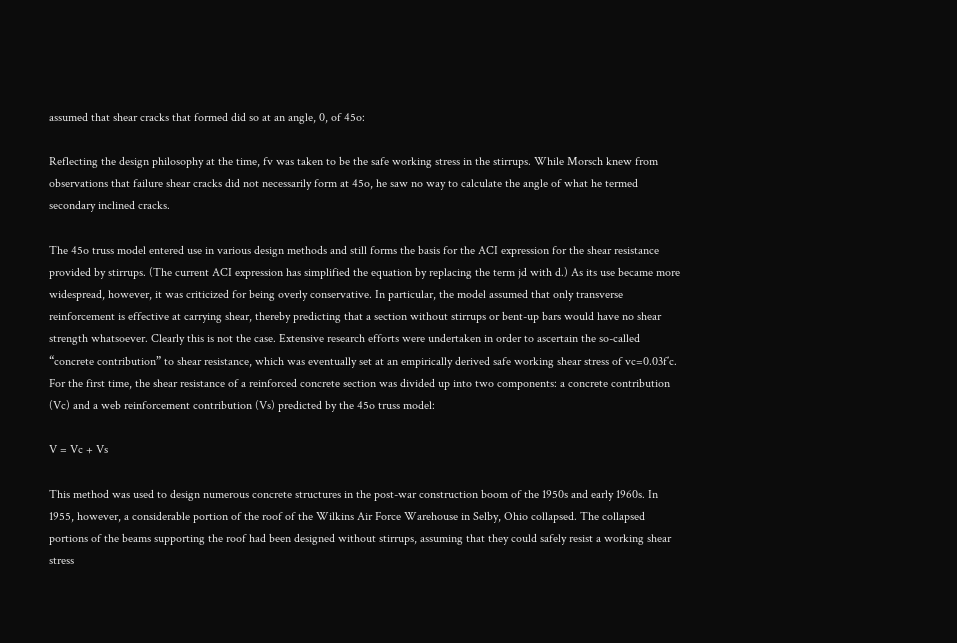assumed that shear cracks that formed did so at an angle, 0, of 45o:

Reflecting the design philosophy at the time, fv was taken to be the safe working stress in the stirrups. While Morsch knew from observations that failure shear cracks did not necessarily form at 45o, he saw no way to calculate the angle of what he termed secondary inclined cracks.

The 45o truss model entered use in various design methods and still forms the basis for the ACI expression for the shear resistance provided by stirrups. (The current ACI expression has simplified the equation by replacing the term jd with d.) As its use became more widespread, however, it was criticized for being overly conservative. In particular, the model assumed that only transverse reinforcement is effective at carrying shear, thereby predicting that a section without stirrups or bent-up bars would have no shear strength whatsoever. Clearly this is not the case. Extensive research efforts were undertaken in order to ascertain the so-called “concrete contribution” to shear resistance, which was eventually set at an empirically derived safe working shear stress of vc=0.03f’c. For the first time, the shear resistance of a reinforced concrete section was divided up into two components: a concrete contribution (Vc) and a web reinforcement contribution (Vs) predicted by the 45o truss model:

V = Vc + Vs

This method was used to design numerous concrete structures in the post-war construction boom of the 1950s and early 1960s. In 1955, however, a considerable portion of the roof of the Wilkins Air Force Warehouse in Selby, Ohio collapsed. The collapsed portions of the beams supporting the roof had been designed without stirrups, assuming that they could safely resist a working shear stress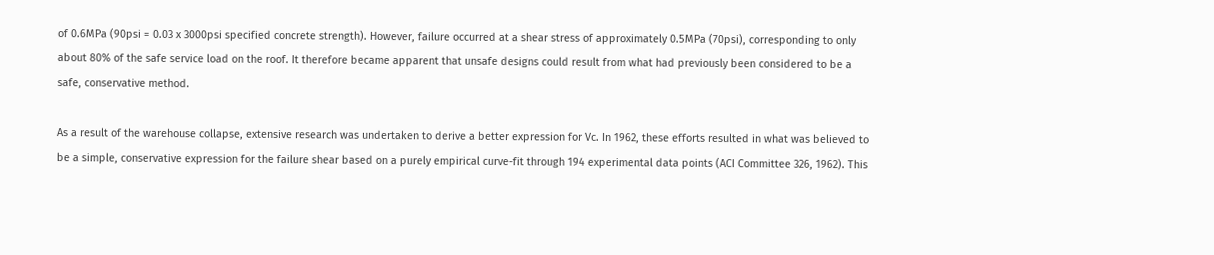of 0.6MPa (90psi = 0.03 x 3000psi specified concrete strength). However, failure occurred at a shear stress of approximately 0.5MPa (70psi), corresponding to only about 80% of the safe service load on the roof. It therefore became apparent that unsafe designs could result from what had previously been considered to be a safe, conservative method.

As a result of the warehouse collapse, extensive research was undertaken to derive a better expression for Vc. In 1962, these efforts resulted in what was believed to be a simple, conservative expression for the failure shear based on a purely empirical curve-fit through 194 experimental data points (ACI Committee 326, 1962). This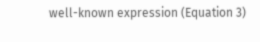well-known expression (Equation 3)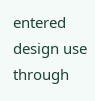entered design use through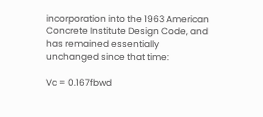incorporation into the 1963 American Concrete Institute Design Code, and has remained essentially unchanged since that time:

Vc = 0.167fbwd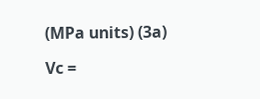(MPa units) (3a)

Vc =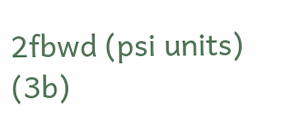2fbwd (psi units) (3b)